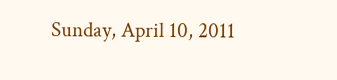Sunday, April 10, 2011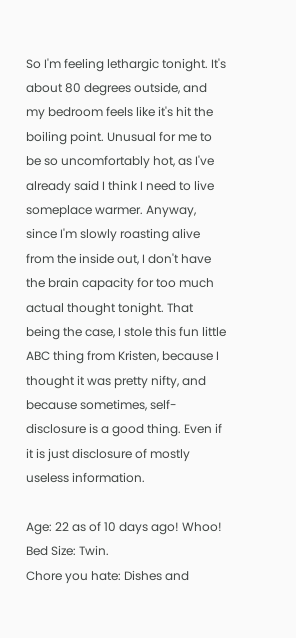So I'm feeling lethargic tonight. It's about 80 degrees outside, and my bedroom feels like it's hit the boiling point. Unusual for me to be so uncomfortably hot, as I've already said I think I need to live someplace warmer. Anyway, since I'm slowly roasting alive from the inside out, I don't have the brain capacity for too much actual thought tonight. That being the case, I stole this fun little ABC thing from Kristen, because I thought it was pretty nifty, and because sometimes, self-disclosure is a good thing. Even if it is just disclosure of mostly useless information.

Age: 22 as of 10 days ago! Whoo!
Bed Size: Twin.
Chore you hate: Dishes and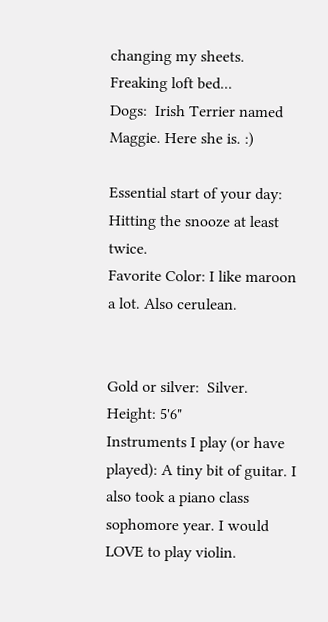changing my sheets. Freaking loft bed...
Dogs:  Irish Terrier named Maggie. Here she is. :)

Essential start of your day: Hitting the snooze at least twice.
Favorite Color: I like maroon a lot. Also cerulean.


Gold or silver:  Silver.
Height: 5'6"
Instruments I play (or have played): A tiny bit of guitar. I also took a piano class sophomore year. I would LOVE to play violin.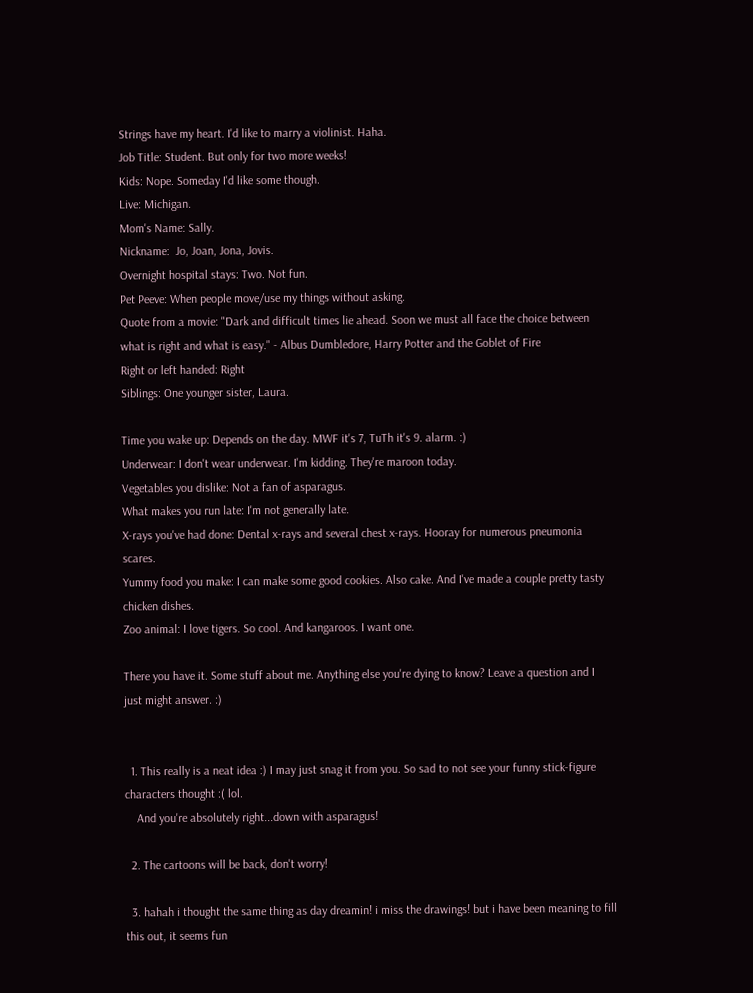Strings have my heart. I'd like to marry a violinist. Haha.
Job Title: Student. But only for two more weeks!
Kids: Nope. Someday I'd like some though.
Live: Michigan.
Mom's Name: Sally.
Nickname:  Jo, Joan, Jona, Jovis.
Overnight hospital stays: Two. Not fun.
Pet Peeve: When people move/use my things without asking.
Quote from a movie: "Dark and difficult times lie ahead. Soon we must all face the choice between what is right and what is easy." - Albus Dumbledore, Harry Potter and the Goblet of Fire
Right or left handed: Right
Siblings: One younger sister, Laura.

Time you wake up: Depends on the day. MWF it's 7, TuTh it's 9. alarm. :)
Underwear: I don't wear underwear. I'm kidding. They're maroon today.
Vegetables you dislike: Not a fan of asparagus.
What makes you run late: I'm not generally late.
X-rays you've had done: Dental x-rays and several chest x-rays. Hooray for numerous pneumonia scares.
Yummy food you make: I can make some good cookies. Also cake. And I've made a couple pretty tasty chicken dishes.
Zoo animal: I love tigers. So cool. And kangaroos. I want one.

There you have it. Some stuff about me. Anything else you're dying to know? Leave a question and I just might answer. :)


  1. This really is a neat idea :) I may just snag it from you. So sad to not see your funny stick-figure characters thought :( lol.
    And you're absolutely right...down with asparagus!

  2. The cartoons will be back, don't worry!

  3. hahah i thought the same thing as day dreamin! i miss the drawings! but i have been meaning to fill this out, it seems fun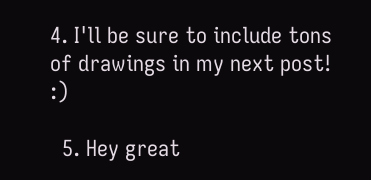4. I'll be sure to include tons of drawings in my next post! :)

  5. Hey great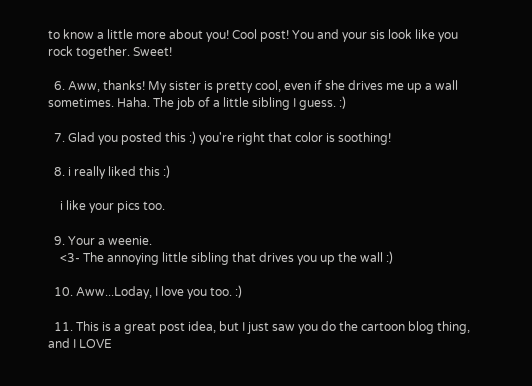to know a little more about you! Cool post! You and your sis look like you rock together. Sweet!

  6. Aww, thanks! My sister is pretty cool, even if she drives me up a wall sometimes. Haha. The job of a little sibling I guess. :)

  7. Glad you posted this :) you're right that color is soothing!

  8. i really liked this :)

    i like your pics too.

  9. Your a weenie.
    <3- The annoying little sibling that drives you up the wall :)

  10. Aww...Loday, I love you too. :)

  11. This is a great post idea, but I just saw you do the cartoon blog thing, and I LOVE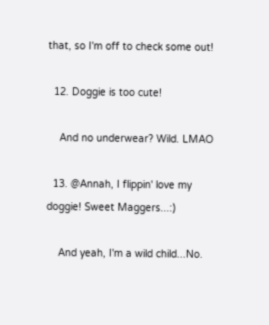that, so I'm off to check some out!

  12. Doggie is too cute!

    And no underwear? Wild. LMAO

  13. @Annah, I flippin' love my doggie! Sweet Maggers...:)

    And yeah, I'm a wild child...No.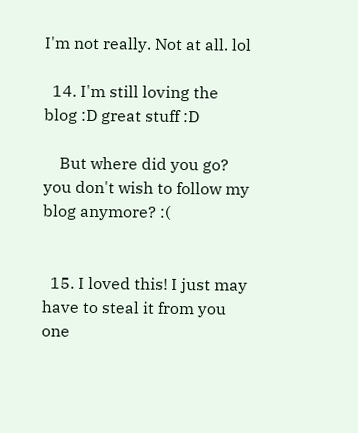I'm not really. Not at all. lol

  14. I'm still loving the blog :D great stuff :D

    But where did you go? you don't wish to follow my blog anymore? :(


  15. I loved this! I just may have to steal it from you one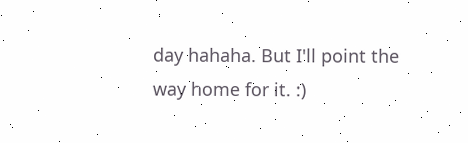day hahaha. But I'll point the way home for it. :)